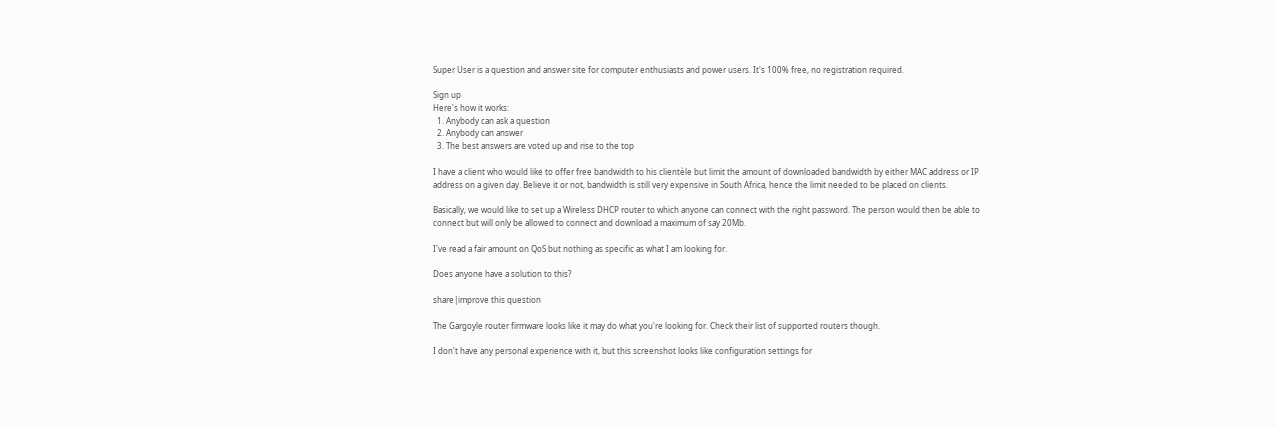Super User is a question and answer site for computer enthusiasts and power users. It's 100% free, no registration required.

Sign up
Here's how it works:
  1. Anybody can ask a question
  2. Anybody can answer
  3. The best answers are voted up and rise to the top

I have a client who would like to offer free bandwidth to his clientèle but limit the amount of downloaded bandwidth by either MAC address or IP address on a given day. Believe it or not, bandwidth is still very expensive in South Africa, hence the limit needed to be placed on clients.

Basically, we would like to set up a Wireless DHCP router to which anyone can connect with the right password. The person would then be able to connect but will only be allowed to connect and download a maximum of say 20Mb.

I've read a fair amount on QoS but nothing as specific as what I am looking for.

Does anyone have a solution to this?

share|improve this question

The Gargoyle router firmware looks like it may do what you're looking for. Check their list of supported routers though.

I don't have any personal experience with it, but this screenshot looks like configuration settings for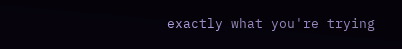exactly what you're trying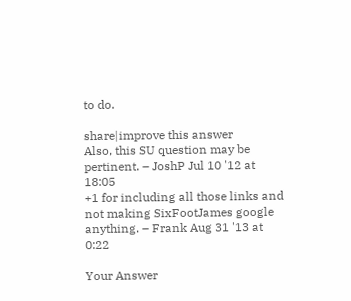to do.

share|improve this answer
Also, this SU question may be pertinent. – JoshP Jul 10 '12 at 18:05
+1 for including all those links and not making SixFootJames google anything. – Frank Aug 31 '13 at 0:22

Your Answer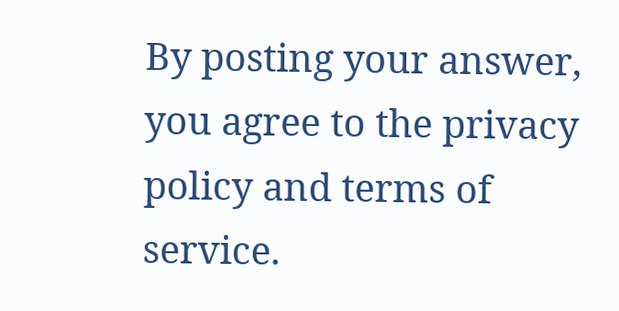By posting your answer, you agree to the privacy policy and terms of service.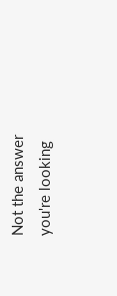Not the answer you're looking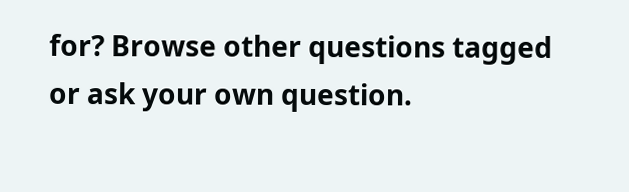for? Browse other questions tagged or ask your own question.